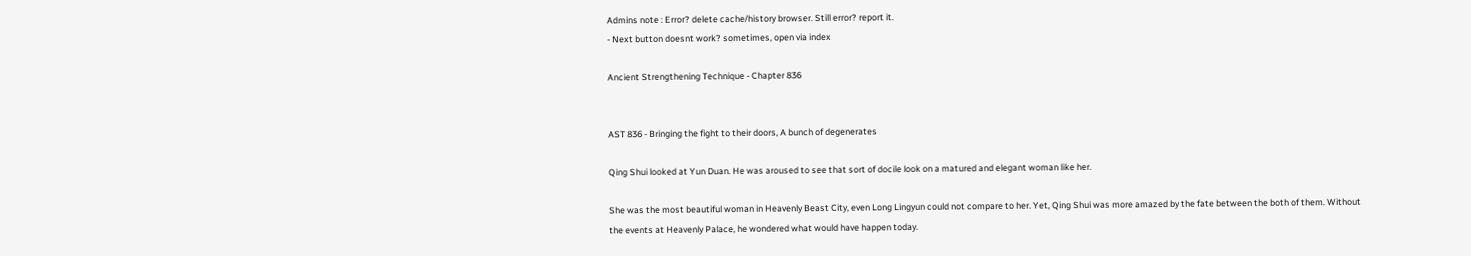Admins note : Error? delete cache/history browser. Still error? report it.
- Next button doesnt work? sometimes, open via index

Ancient Strengthening Technique - Chapter 836


AST 836 - Bringing the fight to their doors, A bunch of degenerates

Qing Shui looked at Yun Duan. He was aroused to see that sort of docile look on a matured and elegant woman like her.

She was the most beautiful woman in Heavenly Beast City, even Long Lingyun could not compare to her. Yet, Qing Shui was more amazed by the fate between the both of them. Without the events at Heavenly Palace, he wondered what would have happen today.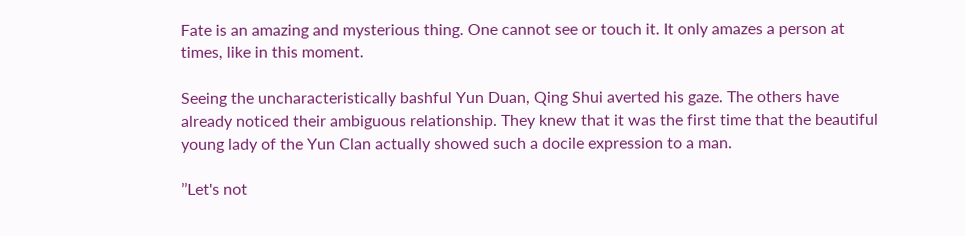Fate is an amazing and mysterious thing. One cannot see or touch it. It only amazes a person at times, like in this moment.

Seeing the uncharacteristically bashful Yun Duan, Qing Shui averted his gaze. The others have already noticed their ambiguous relationship. They knew that it was the first time that the beautiful young lady of the Yun Clan actually showed such a docile expression to a man.

’’Let's not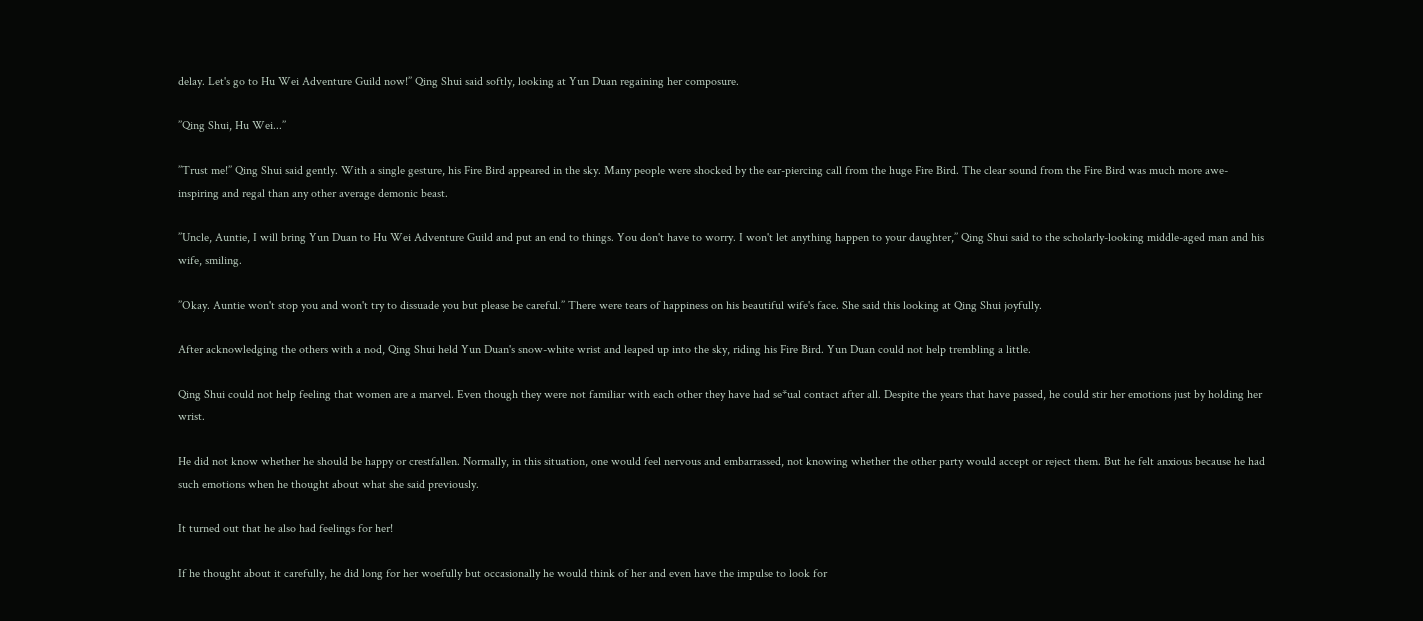delay. Let's go to Hu Wei Adventure Guild now!’’ Qing Shui said softly, looking at Yun Duan regaining her composure.

’’Qing Shui, Hu Wei...’’

’’Trust me!’’ Qing Shui said gently. With a single gesture, his Fire Bird appeared in the sky. Many people were shocked by the ear-piercing call from the huge Fire Bird. The clear sound from the Fire Bird was much more awe-inspiring and regal than any other average demonic beast.

’’Uncle, Auntie, I will bring Yun Duan to Hu Wei Adventure Guild and put an end to things. You don't have to worry. I won't let anything happen to your daughter,’’ Qing Shui said to the scholarly-looking middle-aged man and his wife, smiling.

’’Okay. Auntie won't stop you and won't try to dissuade you but please be careful.’’ There were tears of happiness on his beautiful wife's face. She said this looking at Qing Shui joyfully.

After acknowledging the others with a nod, Qing Shui held Yun Duan's snow-white wrist and leaped up into the sky, riding his Fire Bird. Yun Duan could not help trembling a little.

Qing Shui could not help feeling that women are a marvel. Even though they were not familiar with each other they have had se*ual contact after all. Despite the years that have passed, he could stir her emotions just by holding her wrist.

He did not know whether he should be happy or crestfallen. Normally, in this situation, one would feel nervous and embarrassed, not knowing whether the other party would accept or reject them. But he felt anxious because he had such emotions when he thought about what she said previously.

It turned out that he also had feelings for her!

If he thought about it carefully, he did long for her woefully but occasionally he would think of her and even have the impulse to look for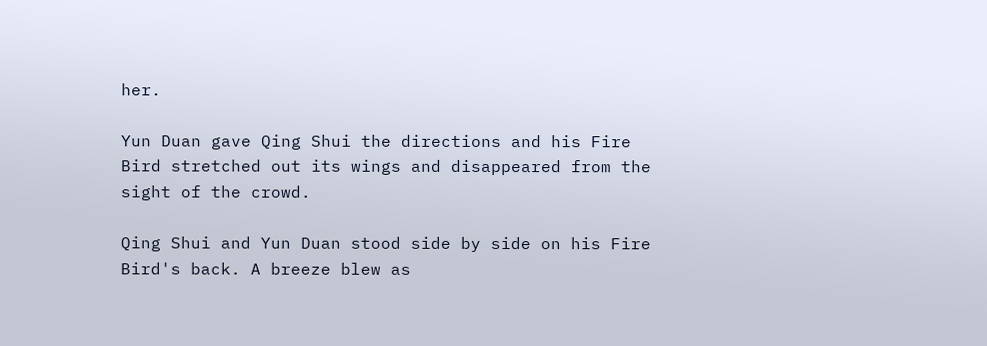her.

Yun Duan gave Qing Shui the directions and his Fire Bird stretched out its wings and disappeared from the sight of the crowd.

Qing Shui and Yun Duan stood side by side on his Fire Bird's back. A breeze blew as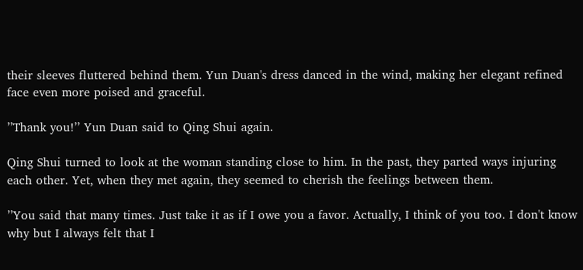their sleeves fluttered behind them. Yun Duan's dress danced in the wind, making her elegant refined face even more poised and graceful.

’’Thank you!’’ Yun Duan said to Qing Shui again.

Qing Shui turned to look at the woman standing close to him. In the past, they parted ways injuring each other. Yet, when they met again, they seemed to cherish the feelings between them.

’’You said that many times. Just take it as if I owe you a favor. Actually, I think of you too. I don't know why but I always felt that I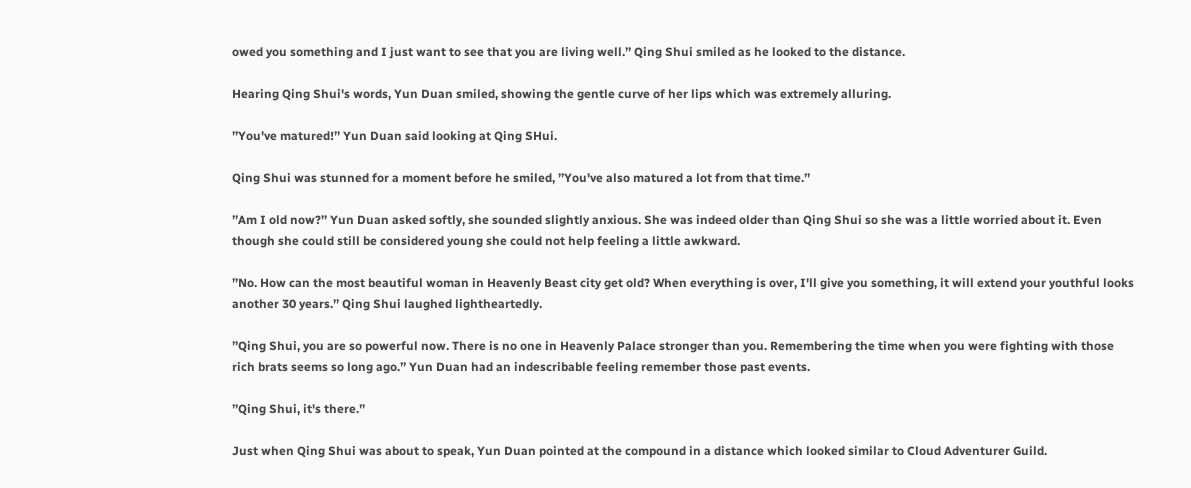owed you something and I just want to see that you are living well.’’ Qing Shui smiled as he looked to the distance.

Hearing Qing Shui's words, Yun Duan smiled, showing the gentle curve of her lips which was extremely alluring.

’’You've matured!’’ Yun Duan said looking at Qing SHui.

Qing Shui was stunned for a moment before he smiled, ’’You've also matured a lot from that time.’’

’’Am I old now?’’ Yun Duan asked softly, she sounded slightly anxious. She was indeed older than Qing Shui so she was a little worried about it. Even though she could still be considered young she could not help feeling a little awkward.

’’No. How can the most beautiful woman in Heavenly Beast city get old? When everything is over, I'll give you something, it will extend your youthful looks another 30 years.’’ Qing Shui laughed lightheartedly.

’’Qing Shui, you are so powerful now. There is no one in Heavenly Palace stronger than you. Remembering the time when you were fighting with those rich brats seems so long ago.’’ Yun Duan had an indescribable feeling remember those past events.

’’Qing Shui, it's there.’’

Just when Qing Shui was about to speak, Yun Duan pointed at the compound in a distance which looked similar to Cloud Adventurer Guild.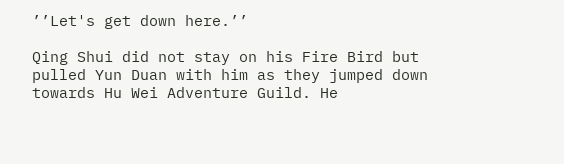’’Let's get down here.’’

Qing Shui did not stay on his Fire Bird but pulled Yun Duan with him as they jumped down towards Hu Wei Adventure Guild. He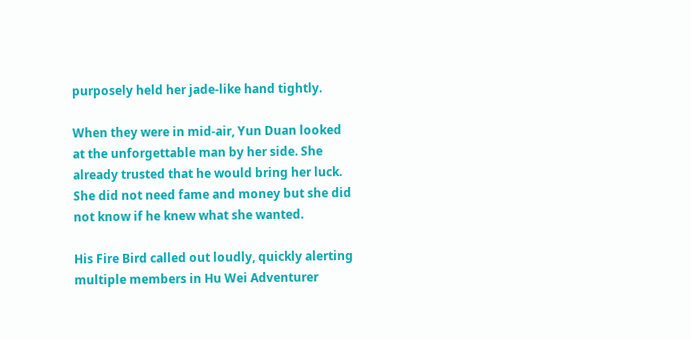purposely held her jade-like hand tightly.

When they were in mid-air, Yun Duan looked at the unforgettable man by her side. She already trusted that he would bring her luck. She did not need fame and money but she did not know if he knew what she wanted.

His Fire Bird called out loudly, quickly alerting multiple members in Hu Wei Adventurer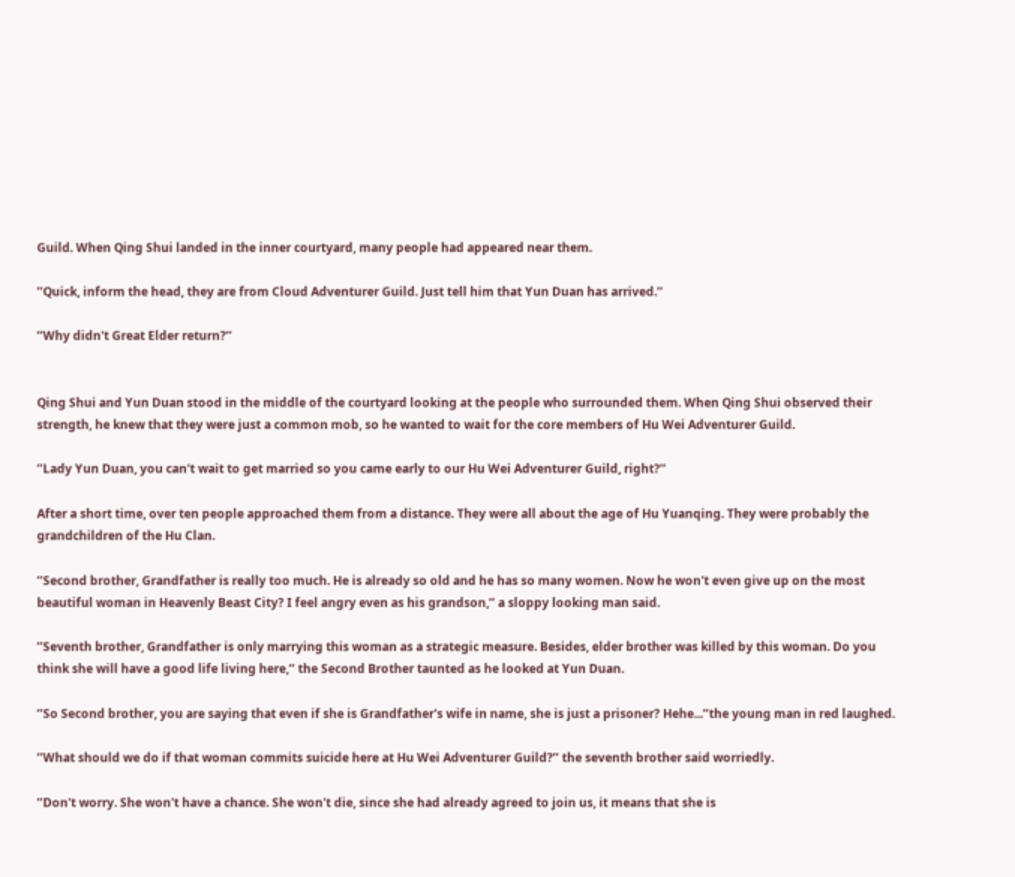Guild. When Qing Shui landed in the inner courtyard, many people had appeared near them.

’’Quick, inform the head, they are from Cloud Adventurer Guild. Just tell him that Yun Duan has arrived.’’

’’Why didn't Great Elder return?’’


Qing Shui and Yun Duan stood in the middle of the courtyard looking at the people who surrounded them. When Qing Shui observed their strength, he knew that they were just a common mob, so he wanted to wait for the core members of Hu Wei Adventurer Guild.

’’Lady Yun Duan, you can't wait to get married so you came early to our Hu Wei Adventurer Guild, right?’’

After a short time, over ten people approached them from a distance. They were all about the age of Hu Yuanqing. They were probably the grandchildren of the Hu Clan.

’’Second brother, Grandfather is really too much. He is already so old and he has so many women. Now he won't even give up on the most beautiful woman in Heavenly Beast City? I feel angry even as his grandson,’’ a sloppy looking man said.

’’Seventh brother, Grandfather is only marrying this woman as a strategic measure. Besides, elder brother was killed by this woman. Do you think she will have a good life living here,’’ the Second Brother taunted as he looked at Yun Duan.

’’So Second brother, you are saying that even if she is Grandfather's wife in name, she is just a prisoner? Hehe...’’the young man in red laughed.

’’What should we do if that woman commits suicide here at Hu Wei Adventurer Guild?’’ the seventh brother said worriedly.

’’Don't worry. She won't have a chance. She won't die, since she had already agreed to join us, it means that she is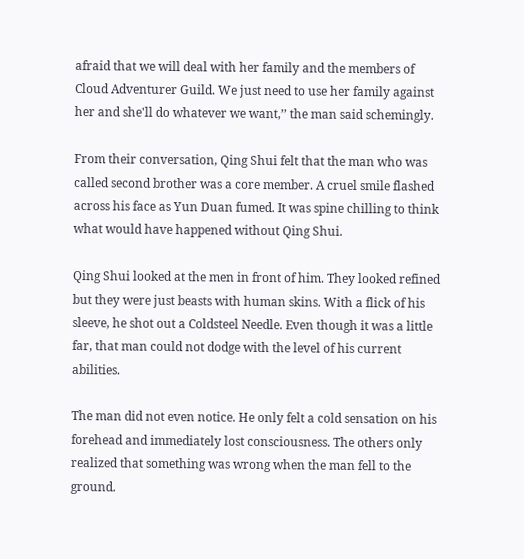afraid that we will deal with her family and the members of Cloud Adventurer Guild. We just need to use her family against her and she'll do whatever we want,’’ the man said schemingly.

From their conversation, Qing Shui felt that the man who was called second brother was a core member. A cruel smile flashed across his face as Yun Duan fumed. It was spine chilling to think what would have happened without Qing Shui.

Qing Shui looked at the men in front of him. They looked refined but they were just beasts with human skins. With a flick of his sleeve, he shot out a Coldsteel Needle. Even though it was a little far, that man could not dodge with the level of his current abilities.

The man did not even notice. He only felt a cold sensation on his forehead and immediately lost consciousness. The others only realized that something was wrong when the man fell to the ground.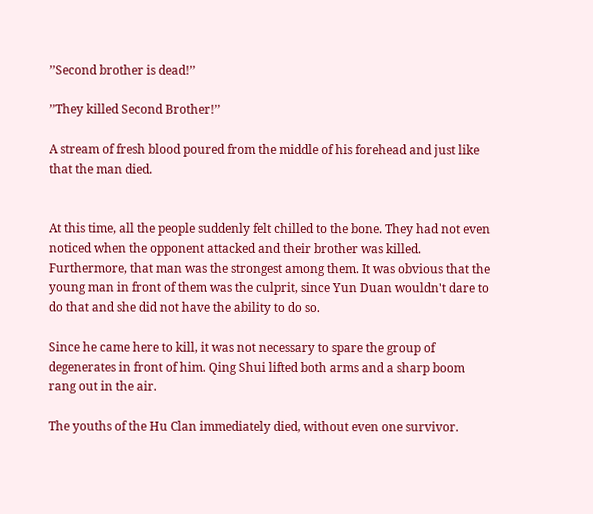’’Second brother is dead!’’

’’They killed Second Brother!’’

A stream of fresh blood poured from the middle of his forehead and just like that the man died.


At this time, all the people suddenly felt chilled to the bone. They had not even noticed when the opponent attacked and their brother was killed. Furthermore, that man was the strongest among them. It was obvious that the young man in front of them was the culprit, since Yun Duan wouldn't dare to do that and she did not have the ability to do so.

Since he came here to kill, it was not necessary to spare the group of degenerates in front of him. Qing Shui lifted both arms and a sharp boom rang out in the air.

The youths of the Hu Clan immediately died, without even one survivor.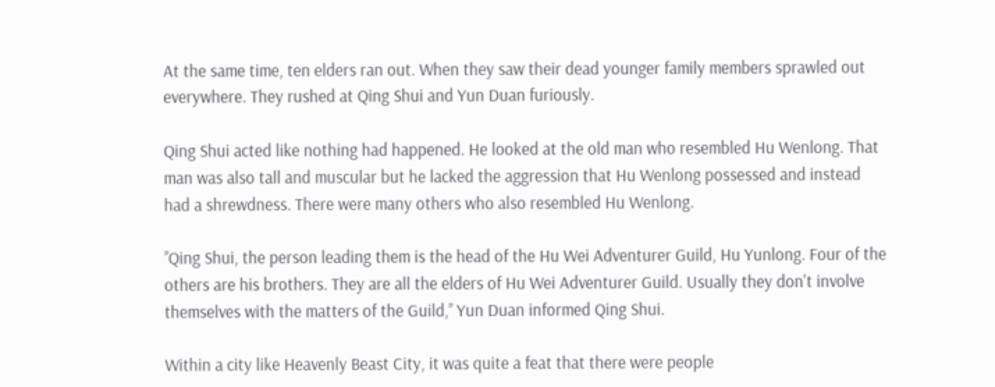At the same time, ten elders ran out. When they saw their dead younger family members sprawled out everywhere. They rushed at Qing Shui and Yun Duan furiously.

Qing Shui acted like nothing had happened. He looked at the old man who resembled Hu Wenlong. That man was also tall and muscular but he lacked the aggression that Hu Wenlong possessed and instead had a shrewdness. There were many others who also resembled Hu Wenlong.

’’Qing Shui, the person leading them is the head of the Hu Wei Adventurer Guild, Hu Yunlong. Four of the others are his brothers. They are all the elders of Hu Wei Adventurer Guild. Usually they don't involve themselves with the matters of the Guild,’’ Yun Duan informed Qing Shui.

Within a city like Heavenly Beast City, it was quite a feat that there were people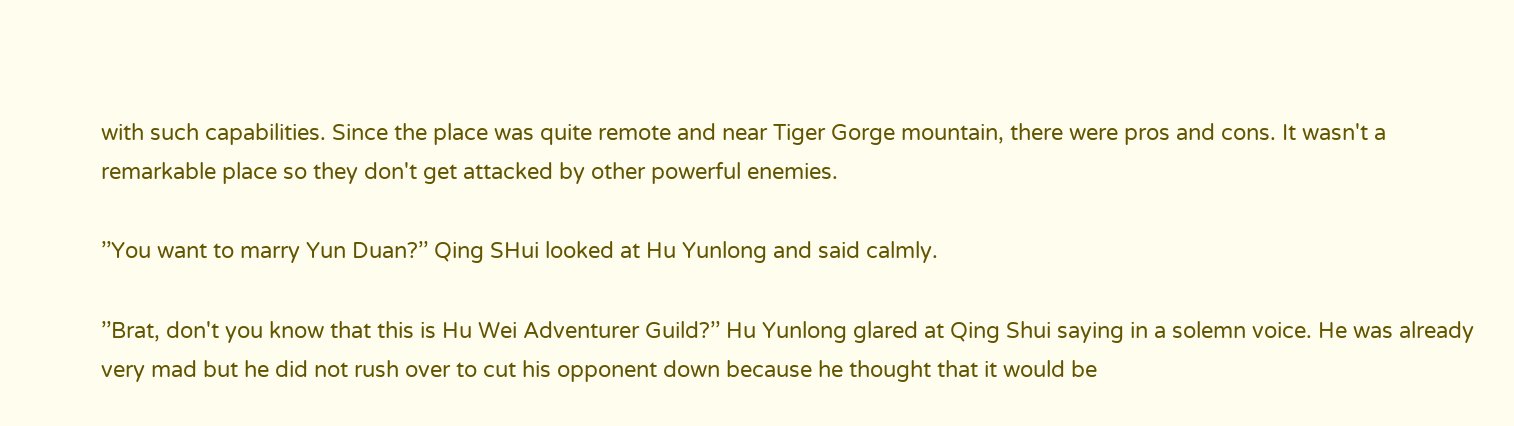with such capabilities. Since the place was quite remote and near Tiger Gorge mountain, there were pros and cons. It wasn't a remarkable place so they don't get attacked by other powerful enemies.

’’You want to marry Yun Duan?’’ Qing SHui looked at Hu Yunlong and said calmly.

’’Brat, don't you know that this is Hu Wei Adventurer Guild?’’ Hu Yunlong glared at Qing Shui saying in a solemn voice. He was already very mad but he did not rush over to cut his opponent down because he thought that it would be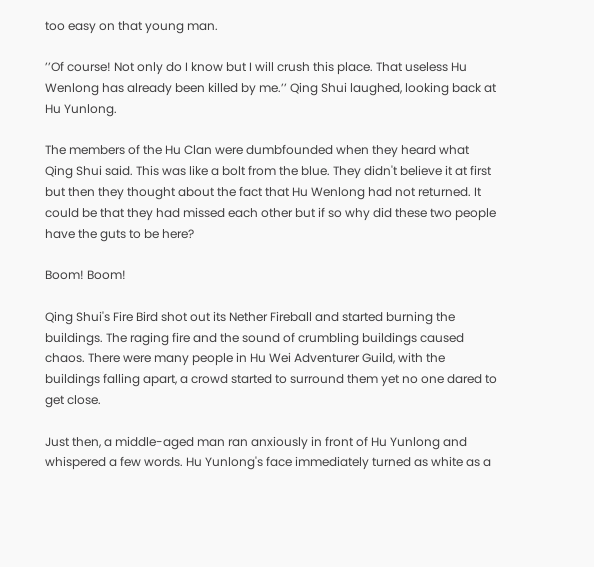too easy on that young man.

’’Of course! Not only do I know but I will crush this place. That useless Hu Wenlong has already been killed by me.’’ Qing Shui laughed, looking back at Hu Yunlong.

The members of the Hu Clan were dumbfounded when they heard what Qing Shui said. This was like a bolt from the blue. They didn't believe it at first but then they thought about the fact that Hu Wenlong had not returned. It could be that they had missed each other but if so why did these two people have the guts to be here?

Boom! Boom!

Qing Shui's Fire Bird shot out its Nether Fireball and started burning the buildings. The raging fire and the sound of crumbling buildings caused chaos. There were many people in Hu Wei Adventurer Guild, with the buildings falling apart, a crowd started to surround them yet no one dared to get close.

Just then, a middle-aged man ran anxiously in front of Hu Yunlong and whispered a few words. Hu Yunlong's face immediately turned as white as a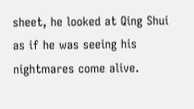sheet, he looked at Qing Shui as if he was seeing his nightmares come alive.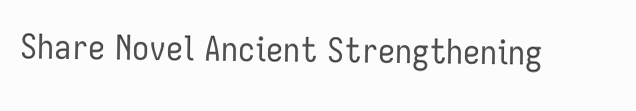Share Novel Ancient Strengthening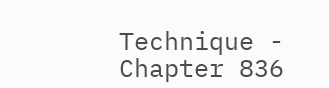Technique - Chapter 836